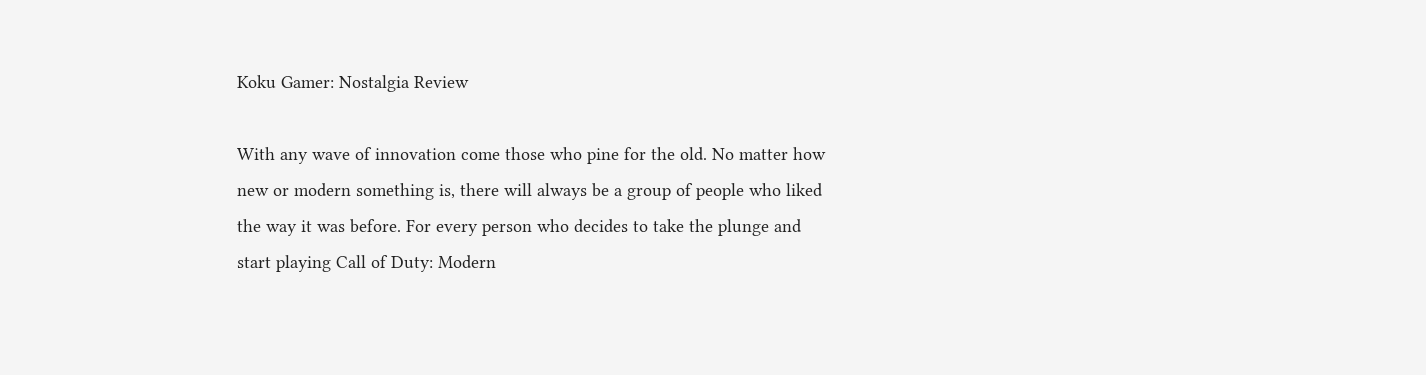Koku Gamer: Nostalgia Review

With any wave of innovation come those who pine for the old. No matter how new or modern something is, there will always be a group of people who liked the way it was before. For every person who decides to take the plunge and start playing Call of Duty: Modern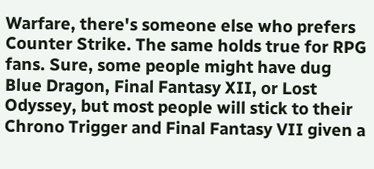Warfare, there's someone else who prefers Counter Strike. The same holds true for RPG fans. Sure, some people might have dug Blue Dragon, Final Fantasy XII, or Lost Odyssey, but most people will stick to their Chrono Trigger and Final Fantasy VII given a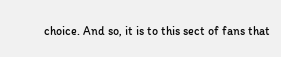choice. And so, it is to this sect of fans that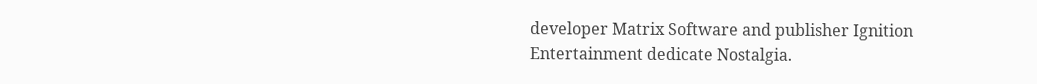developer Matrix Software and publisher Ignition Entertainment dedicate Nostalgia.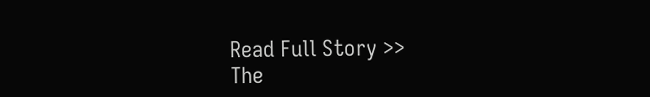Read Full Story >>
The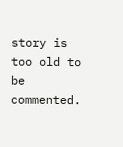story is too old to be commented.